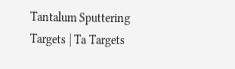Tantalum Sputtering Targets | Ta Targets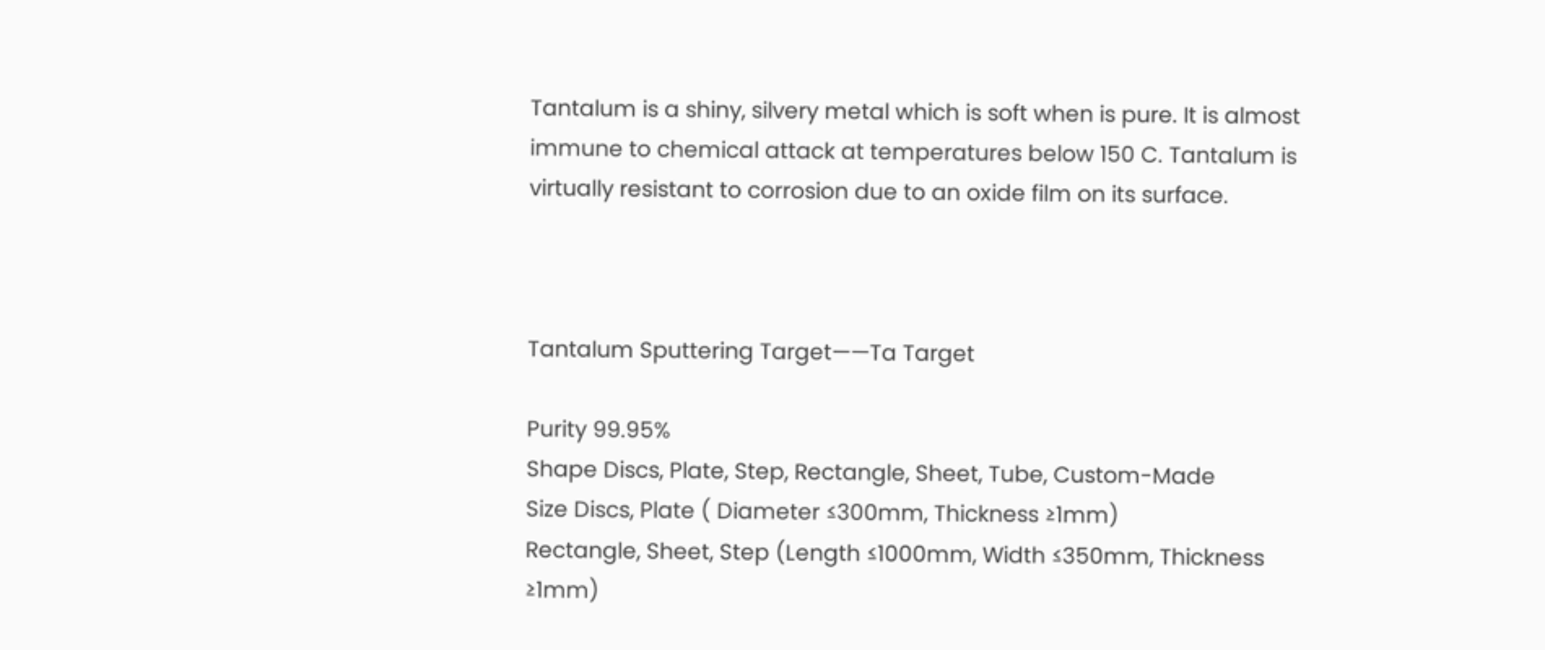Tantalum is a shiny, silvery metal which is soft when is pure. It is almost immune to chemical attack at temperatures below 150 C. Tantalum is virtually resistant to corrosion due to an oxide film on its surface.



Tantalum Sputtering Target——Ta Target

Purity 99.95%
Shape Discs, Plate, Step, Rectangle, Sheet, Tube, Custom-Made
Size Discs, Plate ( Diameter ≤300mm, Thickness ≥1mm)
Rectangle, Sheet, Step (Length ≤1000mm, Width ≤350mm, Thickness ≥1mm)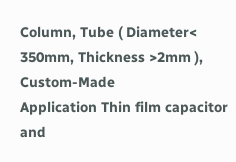Column, Tube ( Diameter< 350mm, Thickness >2mm ), Custom-Made
Application Thin film capacitor and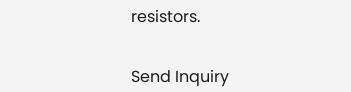resistors.


Send Inquiry